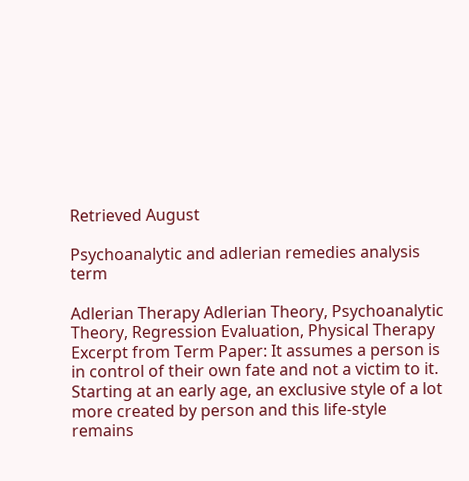Retrieved August

Psychoanalytic and adlerian remedies analysis term

Adlerian Therapy Adlerian Theory, Psychoanalytic Theory, Regression Evaluation, Physical Therapy Excerpt from Term Paper: It assumes a person is in control of their own fate and not a victim to it. Starting at an early age, an exclusive style of a lot more created by person and this life-style remains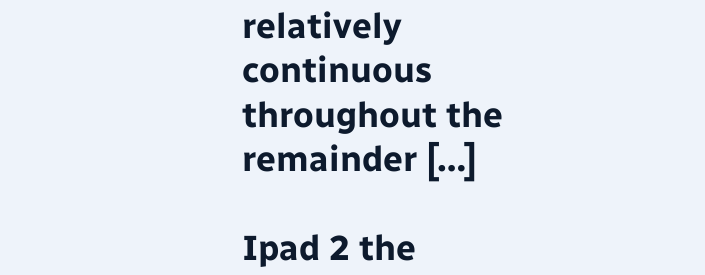relatively continuous throughout the remainder […]

Ipad 2 the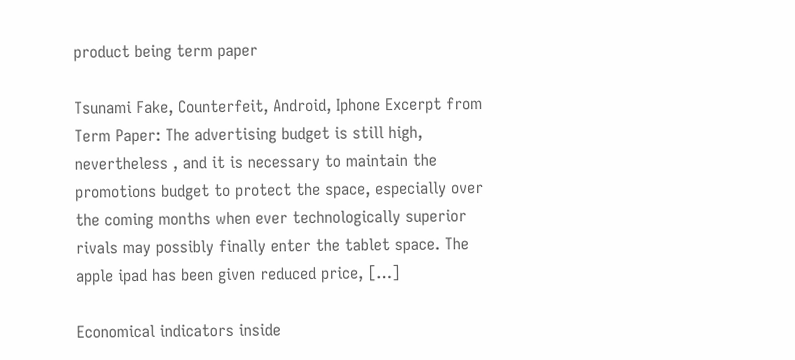product being term paper

Tsunami Fake, Counterfeit, Android, Iphone Excerpt from Term Paper: The advertising budget is still high, nevertheless , and it is necessary to maintain the promotions budget to protect the space, especially over the coming months when ever technologically superior rivals may possibly finally enter the tablet space. The apple ipad has been given reduced price, […]

Economical indicators inside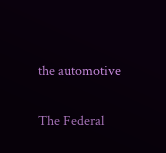the automotive

The Federal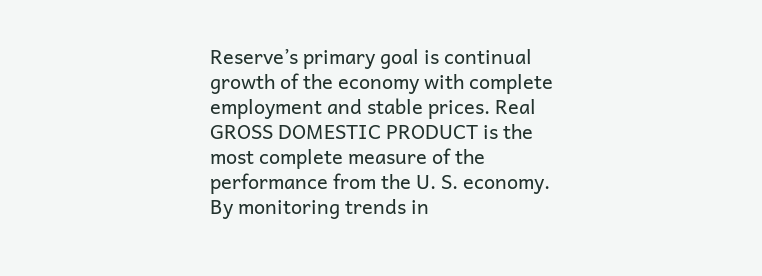Reserve’s primary goal is continual growth of the economy with complete employment and stable prices. Real GROSS DOMESTIC PRODUCT is the most complete measure of the performance from the U. S. economy. By monitoring trends in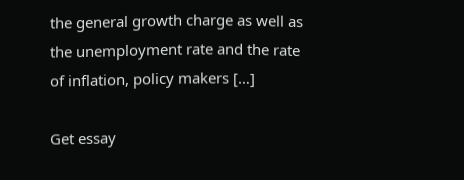the general growth charge as well as the unemployment rate and the rate of inflation, policy makers […]

Get essay